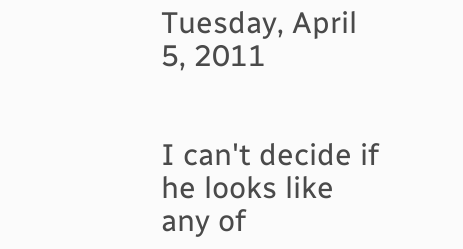Tuesday, April 5, 2011


I can't decide if he looks like any of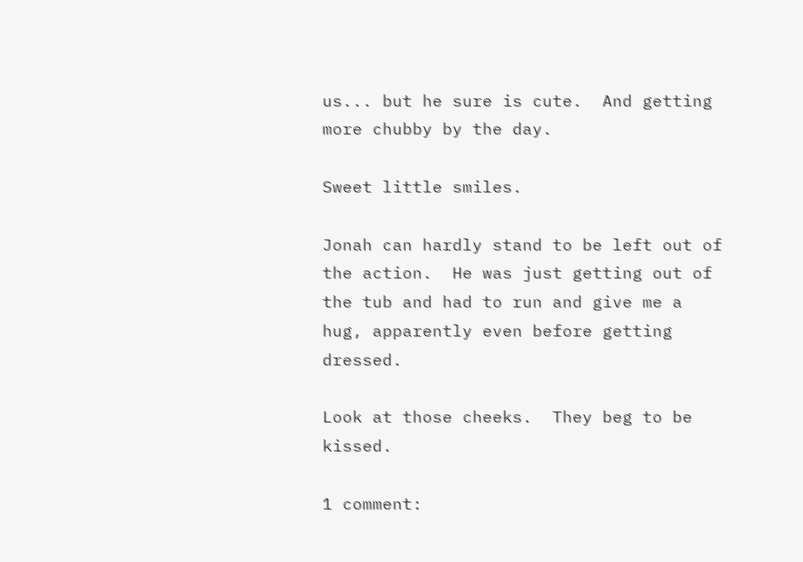us... but he sure is cute.  And getting more chubby by the day.

Sweet little smiles.

Jonah can hardly stand to be left out of the action.  He was just getting out of the tub and had to run and give me a hug, apparently even before getting dressed.

Look at those cheeks.  They beg to be kissed.

1 comment: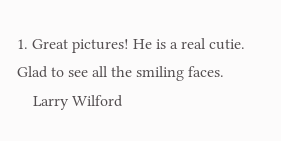1. Great pictures! He is a real cutie. Glad to see all the smiling faces.
    Larry Wilford